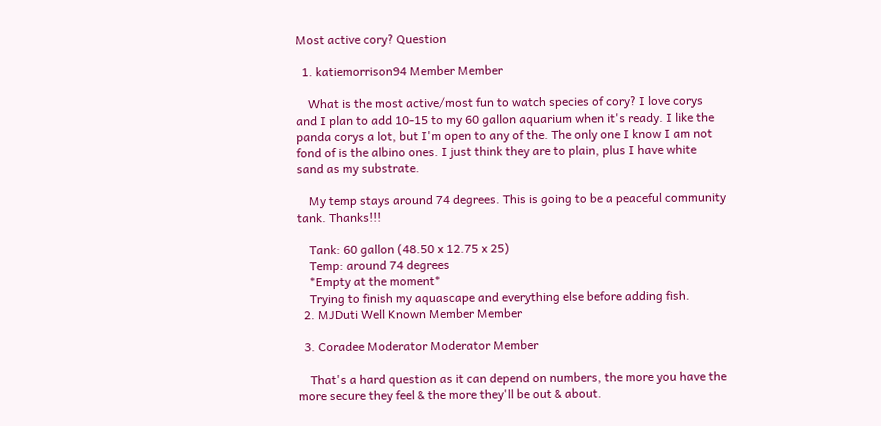Most active cory? Question

  1. katiemorrison94 Member Member

    What is the most active/most fun to watch species of cory? I love corys and I plan to add 10-15 to my 60 gallon aquarium when it's ready. I like the panda corys a lot, but I'm open to any of the. The only one I know I am not fond of is the albino ones. I just think they are to plain, plus I have white sand as my substrate.

    My temp stays around 74 degrees. This is going to be a peaceful community tank. Thanks!!!

    Tank: 60 gallon (48.50 x 12.75 x 25)
    Temp: around 74 degrees
    *Empty at the moment*
    Trying to finish my aquascape and everything else before adding fish.
  2. MJDuti Well Known Member Member

  3. Coradee Moderator Moderator Member

    That's a hard question as it can depend on numbers, the more you have the more secure they feel & the more they'll be out & about.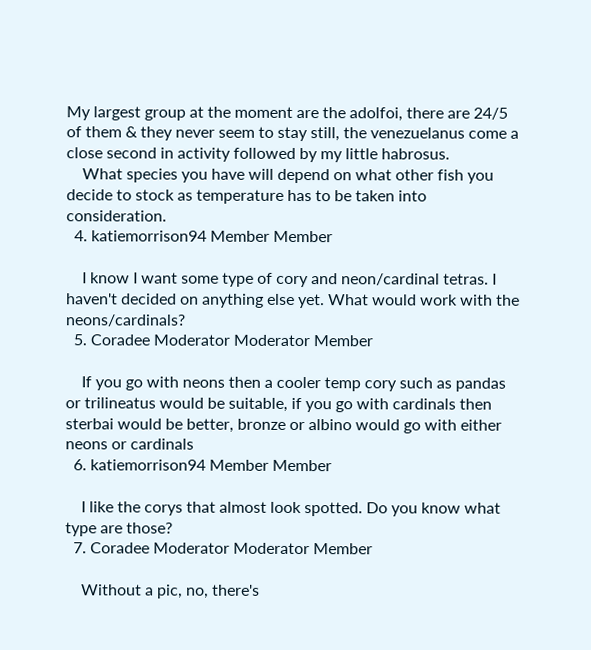My largest group at the moment are the adolfoi, there are 24/5 of them & they never seem to stay still, the venezuelanus come a close second in activity followed by my little habrosus.
    What species you have will depend on what other fish you decide to stock as temperature has to be taken into consideration.
  4. katiemorrison94 Member Member

    I know I want some type of cory and neon/cardinal tetras. I haven't decided on anything else yet. What would work with the neons/cardinals?
  5. Coradee Moderator Moderator Member

    If you go with neons then a cooler temp cory such as pandas or trilineatus would be suitable, if you go with cardinals then sterbai would be better, bronze or albino would go with either neons or cardinals
  6. katiemorrison94 Member Member

    I like the corys that almost look spotted. Do you know what type are those?
  7. Coradee Moderator Moderator Member

    Without a pic, no, there's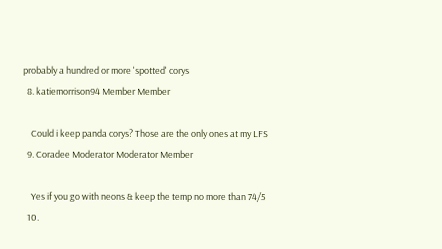probably a hundred or more 'spotted' corys
  8. katiemorrison94 Member Member

    Could i keep panda corys? Those are the only ones at my LFS
  9. Coradee Moderator Moderator Member

    Yes if you go with neons & keep the temp no more than 74/5
  10.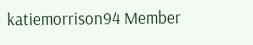katiemorrison94 Member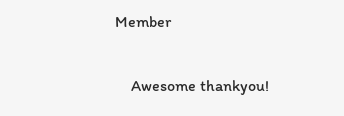Member

    Awesome thankyou!